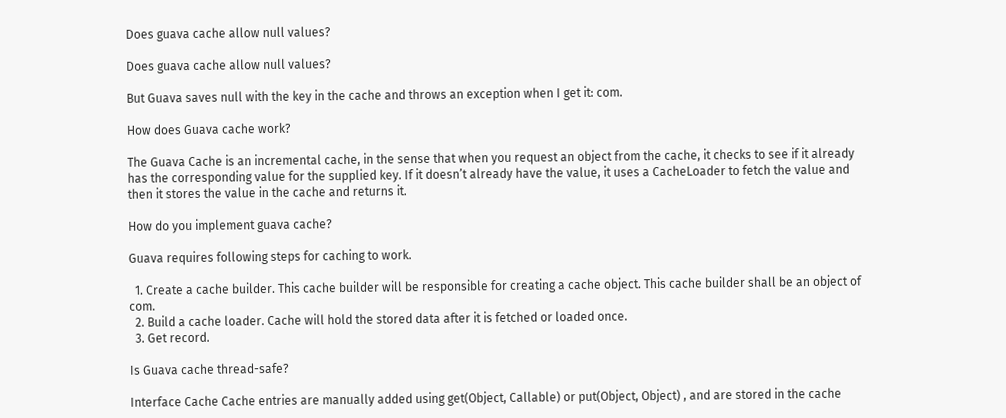Does guava cache allow null values?

Does guava cache allow null values?

But Guava saves null with the key in the cache and throws an exception when I get it: com.

How does Guava cache work?

The Guava Cache is an incremental cache, in the sense that when you request an object from the cache, it checks to see if it already has the corresponding value for the supplied key. If it doesn’t already have the value, it uses a CacheLoader to fetch the value and then it stores the value in the cache and returns it.

How do you implement guava cache?

Guava requires following steps for caching to work.

  1. Create a cache builder. This cache builder will be responsible for creating a cache object. This cache builder shall be an object of com.
  2. Build a cache loader. Cache will hold the stored data after it is fetched or loaded once.
  3. Get record.

Is Guava cache thread-safe?

Interface Cache Cache entries are manually added using get(Object, Callable) or put(Object, Object) , and are stored in the cache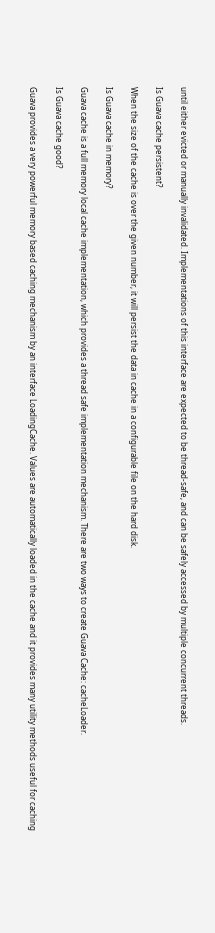until either evicted or manually invalidated. Implementations of this interface are expected to be thread-safe, and can be safely accessed by multiple concurrent threads.

Is Guava cache persistent?

When the size of the cache is over the given number, it will persist the data in cache in a configurable file on the hard disk.

Is Guava cache in memory?

Guava cache is a full memory local cache implementation, which provides a thread safe implementation mechanism. There are two ways to create Guava Cache: cacheLoader.

Is Guava cache good?

Guava provides a very powerful memory based caching mechanism by an interface LoadingCache. Values are automatically loaded in the cache and it provides many utility methods useful for caching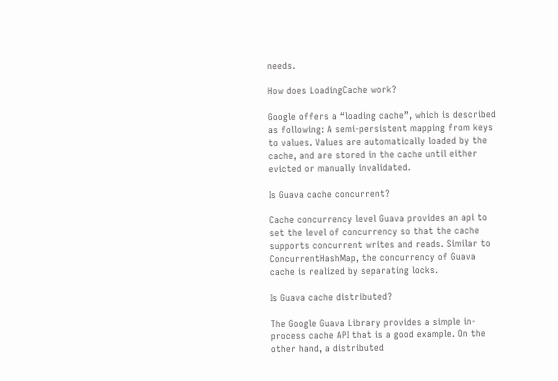needs.

How does LoadingCache work?

Google offers a “loading cache”, which is described as following: A semi-persistent mapping from keys to values. Values are automatically loaded by the cache, and are stored in the cache until either evicted or manually invalidated.

Is Guava cache concurrent?

Cache concurrency level Guava provides an api to set the level of concurrency so that the cache supports concurrent writes and reads. Similar to ConcurrentHashMap, the concurrency of Guava cache is realized by separating locks.

Is Guava cache distributed?

The Google Guava Library provides a simple in-process cache API that is a good example. On the other hand, a distributed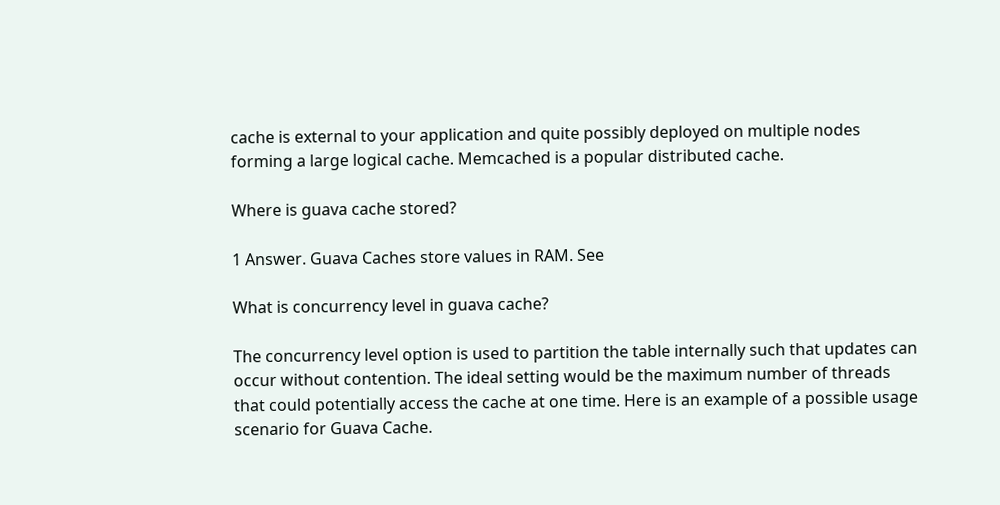cache is external to your application and quite possibly deployed on multiple nodes forming a large logical cache. Memcached is a popular distributed cache.

Where is guava cache stored?

1 Answer. Guava Caches store values in RAM. See

What is concurrency level in guava cache?

The concurrency level option is used to partition the table internally such that updates can occur without contention. The ideal setting would be the maximum number of threads that could potentially access the cache at one time. Here is an example of a possible usage scenario for Guava Cache.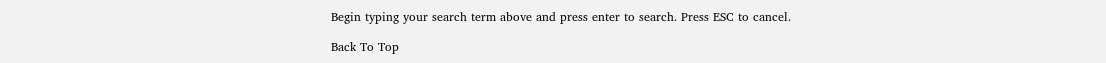Begin typing your search term above and press enter to search. Press ESC to cancel.

Back To Top